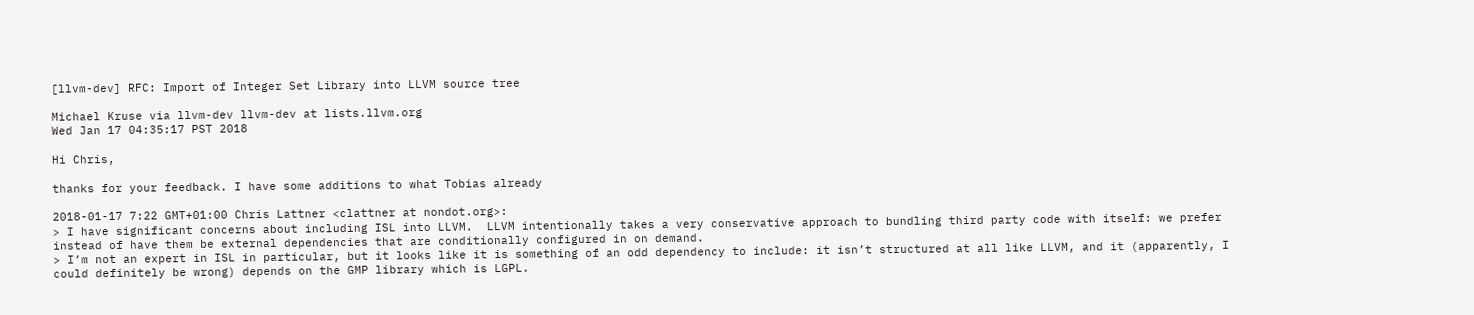[llvm-dev] RFC: Import of Integer Set Library into LLVM source tree

Michael Kruse via llvm-dev llvm-dev at lists.llvm.org
Wed Jan 17 04:35:17 PST 2018

Hi Chris,

thanks for your feedback. I have some additions to what Tobias already

2018-01-17 7:22 GMT+01:00 Chris Lattner <clattner at nondot.org>:
> I have significant concerns about including ISL into LLVM.  LLVM intentionally takes a very conservative approach to bundling third party code with itself: we prefer instead of have them be external dependencies that are conditionally configured in on demand.
> I’m not an expert in ISL in particular, but it looks like it is something of an odd dependency to include: it isn’t structured at all like LLVM, and it (apparently, I could definitely be wrong) depends on the GMP library which is LGPL.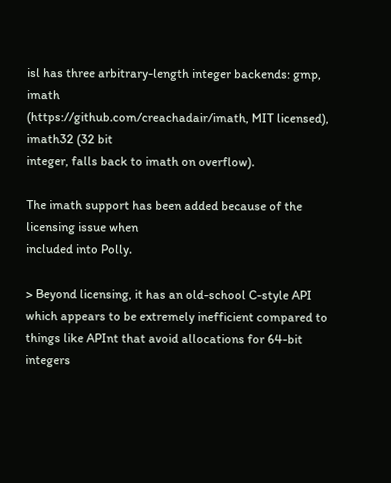isl has three arbitrary-length integer backends: gmp, imath
(https://github.com/creachadair/imath, MIT licensed), imath32 (32 bit
integer, falls back to imath on overflow).

The imath support has been added because of the licensing issue when
included into Polly.

> Beyond licensing, it has an old-school C-style API which appears to be extremely inefficient compared to things like APInt that avoid allocations for 64-bit integers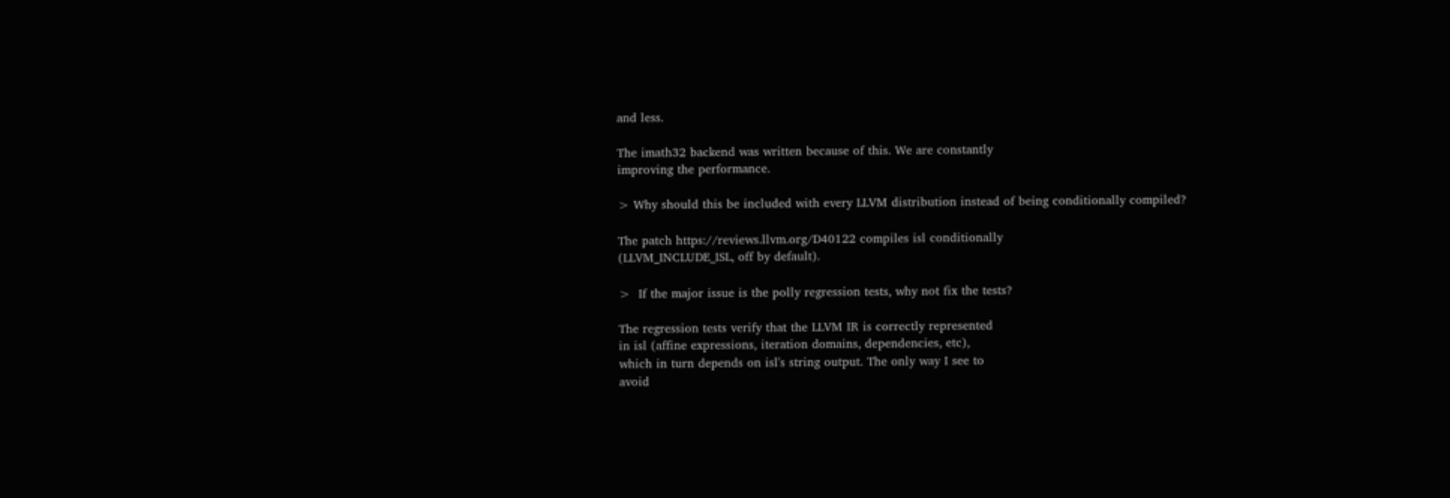and less.

The imath32 backend was written because of this. We are constantly
improving the performance.

> Why should this be included with every LLVM distribution instead of being conditionally compiled?

The patch https://reviews.llvm.org/D40122 compiles isl conditionally
(LLVM_INCLUDE_ISL, off by default).

>  If the major issue is the polly regression tests, why not fix the tests?

The regression tests verify that the LLVM IR is correctly represented
in isl (affine expressions, iteration domains, dependencies, etc),
which in turn depends on isl's string output. The only way I see to
avoid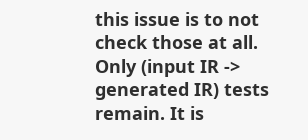this issue is to not check those at all. Only (input IR ->
generated IR) tests remain. It is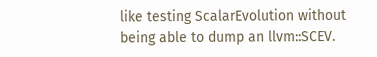like testing ScalarEvolution without
being able to dump an llvm::SCEV.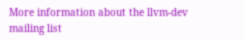More information about the llvm-dev mailing list